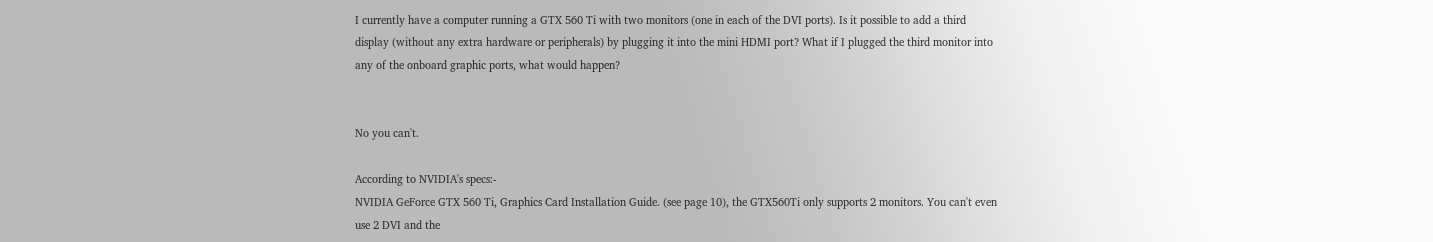I currently have a computer running a GTX 560 Ti with two monitors (one in each of the DVI ports). Is it possible to add a third display (without any extra hardware or peripherals) by plugging it into the mini HDMI port? What if I plugged the third monitor into any of the onboard graphic ports, what would happen?


No you can't.

According to NVIDIA's specs:-
NVIDIA GeForce GTX 560 Ti, Graphics Card Installation Guide. (see page 10), the GTX560Ti only supports 2 monitors. You can't even use 2 DVI and the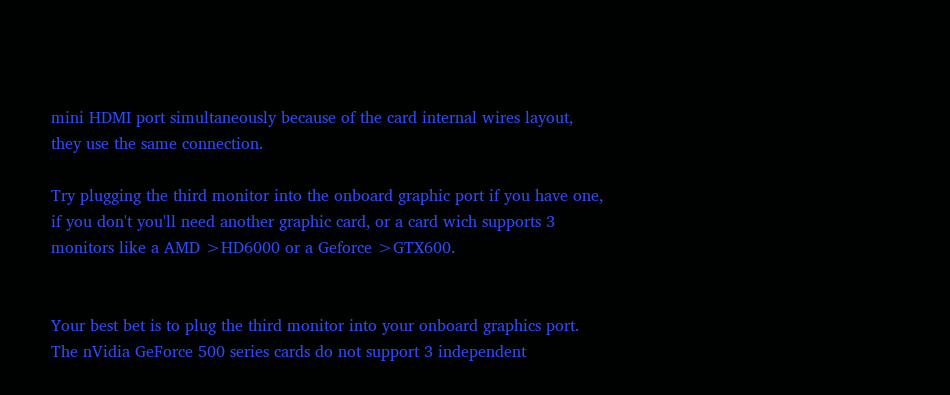mini HDMI port simultaneously because of the card internal wires layout, they use the same connection.

Try plugging the third monitor into the onboard graphic port if you have one, if you don't you'll need another graphic card, or a card wich supports 3 monitors like a AMD >HD6000 or a Geforce >GTX600.


Your best bet is to plug the third monitor into your onboard graphics port. The nVidia GeForce 500 series cards do not support 3 independent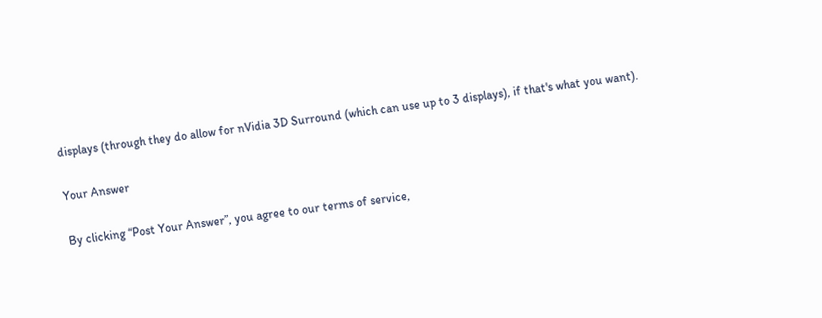displays (through they do allow for nVidia 3D Surround (which can use up to 3 displays), if that's what you want).

Your Answer

By clicking “Post Your Answer”, you agree to our terms of service,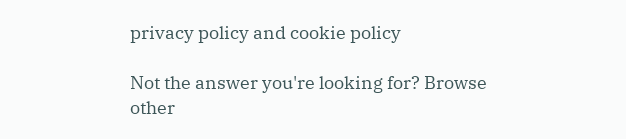privacy policy and cookie policy

Not the answer you're looking for? Browse other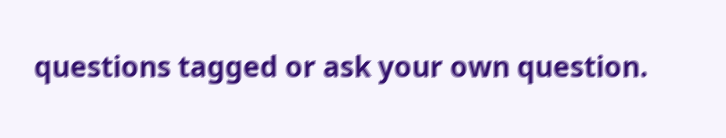questions tagged or ask your own question.